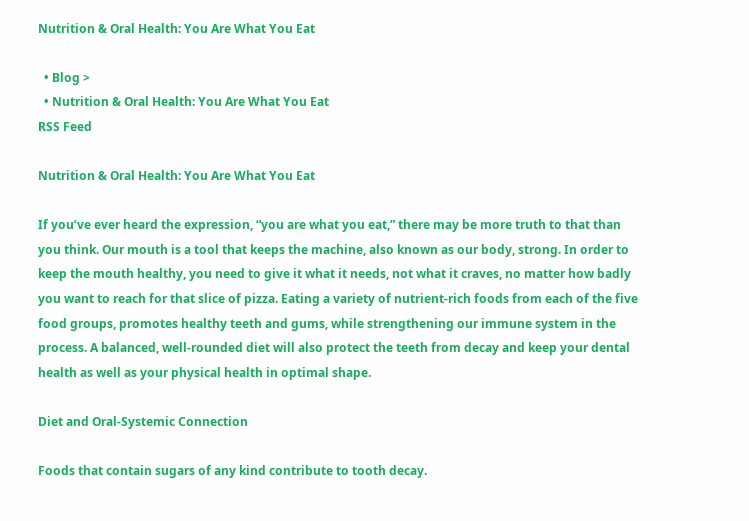Nutrition & Oral Health: You Are What You Eat

  • Blog >
  • Nutrition & Oral Health: You Are What You Eat
RSS Feed

Nutrition & Oral Health: You Are What You Eat

If you’ve ever heard the expression, “you are what you eat,” there may be more truth to that than you think. Our mouth is a tool that keeps the machine, also known as our body, strong. In order to keep the mouth healthy, you need to give it what it needs, not what it craves, no matter how badly you want to reach for that slice of pizza. Eating a variety of nutrient-rich foods from each of the five food groups, promotes healthy teeth and gums, while strengthening our immune system in the process. A balanced, well-rounded diet will also protect the teeth from decay and keep your dental health as well as your physical health in optimal shape.

Diet and Oral-Systemic Connection

Foods that contain sugars of any kind contribute to tooth decay.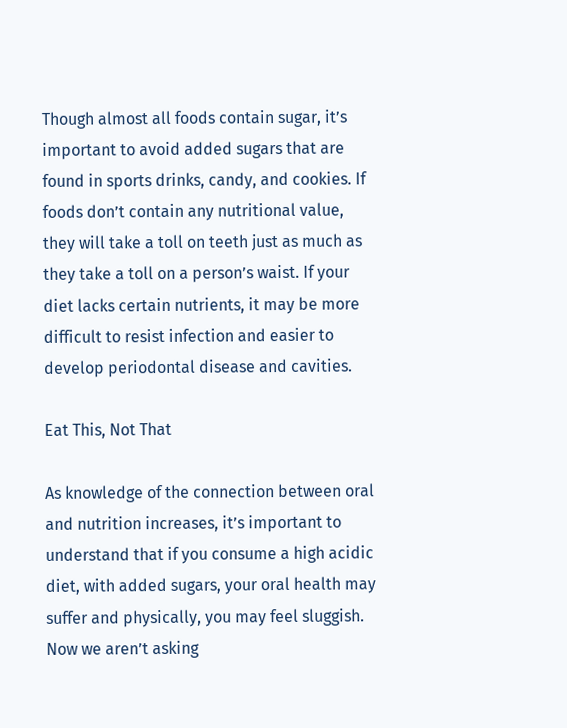Though almost all foods contain sugar, it’s important to avoid added sugars that are found in sports drinks, candy, and cookies. If foods don’t contain any nutritional value, they will take a toll on teeth just as much as they take a toll on a person’s waist. If your diet lacks certain nutrients, it may be more difficult to resist infection and easier to develop periodontal disease and cavities.

Eat This, Not That

As knowledge of the connection between oral and nutrition increases, it’s important to understand that if you consume a high acidic diet, with added sugars, your oral health may suffer and physically, you may feel sluggish. Now we aren’t asking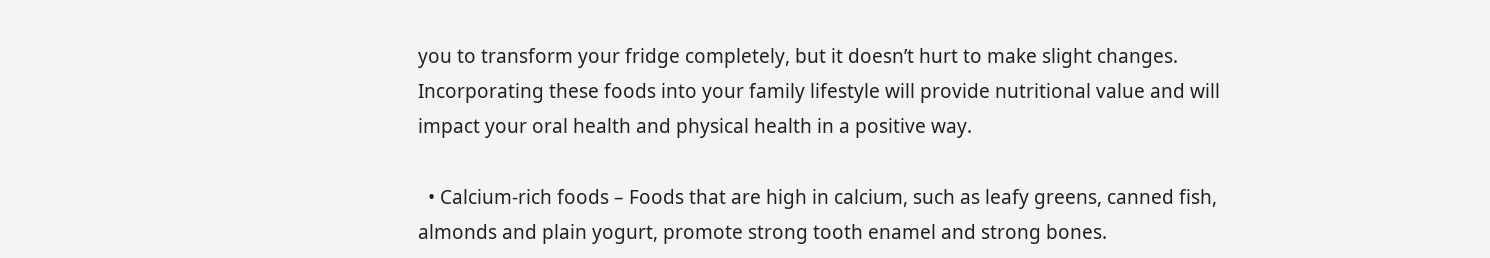you to transform your fridge completely, but it doesn’t hurt to make slight changes. Incorporating these foods into your family lifestyle will provide nutritional value and will impact your oral health and physical health in a positive way.

  • Calcium-rich foods – Foods that are high in calcium, such as leafy greens, canned fish, almonds and plain yogurt, promote strong tooth enamel and strong bones.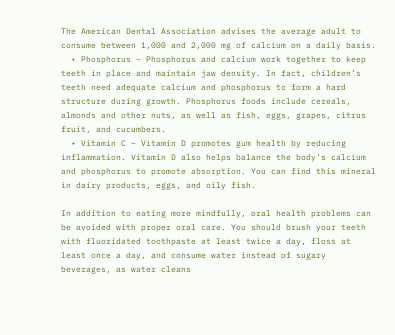The American Dental Association advises the average adult to consume between 1,000 and 2,000 mg of calcium on a daily basis.
  • Phosphorus – Phosphorus and calcium work together to keep teeth in place and maintain jaw density. In fact, children’s teeth need adequate calcium and phosphorus to form a hard structure during growth. Phosphorus foods include cereals, almonds and other nuts, as well as fish, eggs, grapes, citrus fruit, and cucumbers.
  • Vitamin C – Vitamin D promotes gum health by reducing inflammation. Vitamin D also helps balance the body’s calcium and phosphorus to promote absorption. You can find this mineral in dairy products, eggs, and oily fish.

In addition to eating more mindfully, oral health problems can be avoided with proper oral care. You should brush your teeth with fluoridated toothpaste at least twice a day, floss at least once a day, and consume water instead of sugary beverages, as water cleans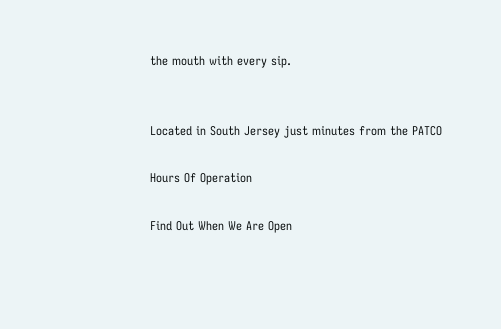the mouth with every sip.


Located in South Jersey just minutes from the PATCO

Hours Of Operation

Find Out When We Are Open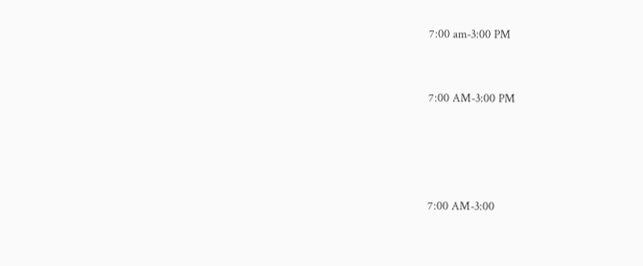7:00 am-3:00 PM


7:00 AM-3:00 PM




7:00 AM-3:00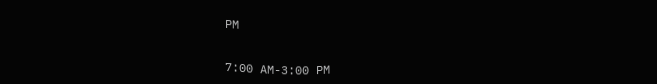PM


7:00 AM-3:00 PM